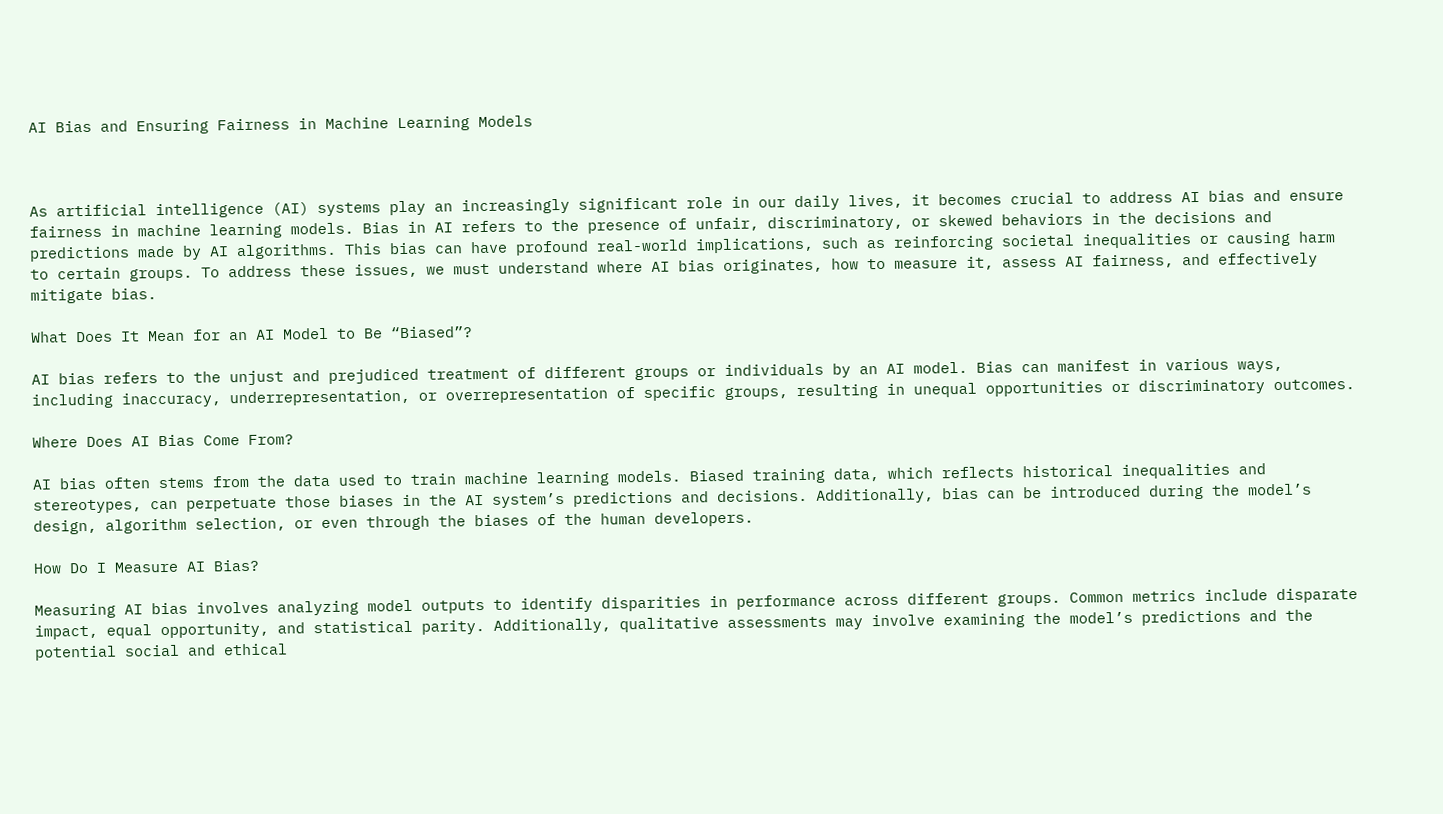AI Bias and Ensuring Fairness in Machine Learning Models



As artificial intelligence (AI) systems play an increasingly significant role in our daily lives, it becomes crucial to address AI bias and ensure fairness in machine learning models. Bias in AI refers to the presence of unfair, discriminatory, or skewed behaviors in the decisions and predictions made by AI algorithms. This bias can have profound real-world implications, such as reinforcing societal inequalities or causing harm to certain groups. To address these issues, we must understand where AI bias originates, how to measure it, assess AI fairness, and effectively mitigate bias.

What Does It Mean for an AI Model to Be “Biased”?

AI bias refers to the unjust and prejudiced treatment of different groups or individuals by an AI model. Bias can manifest in various ways, including inaccuracy, underrepresentation, or overrepresentation of specific groups, resulting in unequal opportunities or discriminatory outcomes.

Where Does AI Bias Come From?

AI bias often stems from the data used to train machine learning models. Biased training data, which reflects historical inequalities and stereotypes, can perpetuate those biases in the AI system’s predictions and decisions. Additionally, bias can be introduced during the model’s design, algorithm selection, or even through the biases of the human developers.

How Do I Measure AI Bias?

Measuring AI bias involves analyzing model outputs to identify disparities in performance across different groups. Common metrics include disparate impact, equal opportunity, and statistical parity. Additionally, qualitative assessments may involve examining the model’s predictions and the potential social and ethical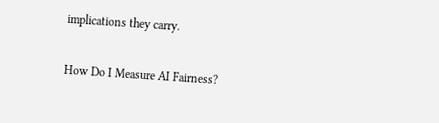implications they carry.

How Do I Measure AI Fairness?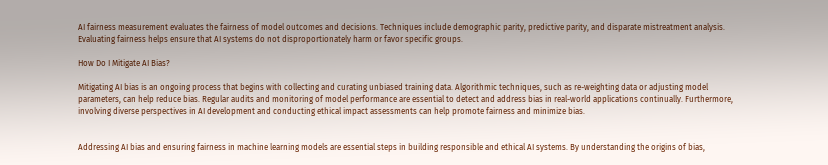AI fairness measurement evaluates the fairness of model outcomes and decisions. Techniques include demographic parity, predictive parity, and disparate mistreatment analysis. Evaluating fairness helps ensure that AI systems do not disproportionately harm or favor specific groups.

How Do I Mitigate AI Bias?

Mitigating AI bias is an ongoing process that begins with collecting and curating unbiased training data. Algorithmic techniques, such as re-weighting data or adjusting model parameters, can help reduce bias. Regular audits and monitoring of model performance are essential to detect and address bias in real-world applications continually. Furthermore, involving diverse perspectives in AI development and conducting ethical impact assessments can help promote fairness and minimize bias.


Addressing AI bias and ensuring fairness in machine learning models are essential steps in building responsible and ethical AI systems. By understanding the origins of bias,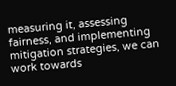measuring it, assessing fairness, and implementing mitigation strategies, we can work towards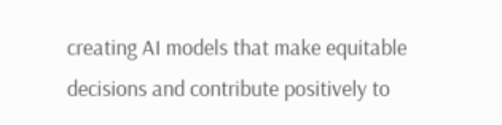creating AI models that make equitable decisions and contribute positively to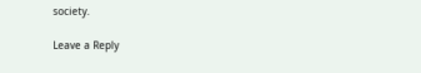society.

Leave a Reply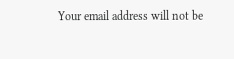Your email address will not be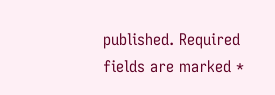published. Required fields are marked *